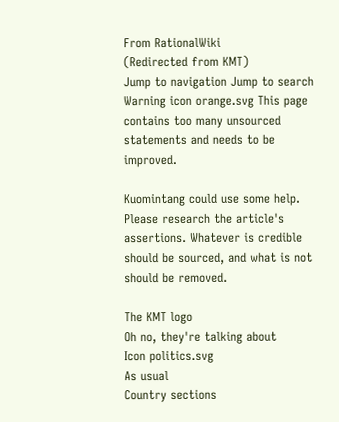From RationalWiki
(Redirected from KMT)
Jump to navigation Jump to search
Warning icon orange.svg This page contains too many unsourced statements and needs to be improved.

Kuomintang could use some help. Please research the article's assertions. Whatever is credible should be sourced, and what is not should be removed.

The KMT logo
Oh no, they're talking about
Icon politics.svg
As usual
Country sections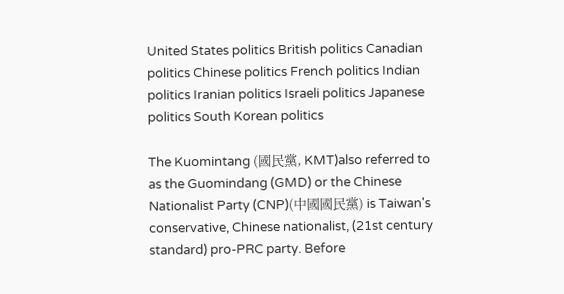United States politics British politics Canadian politics Chinese politics French politics Indian politics Iranian politics Israeli politics Japanese politics South Korean politics

The Kuomintang (國民黨, KMT)also referred to as the Guomindang (GMD) or the Chinese Nationalist Party (CNP)(中國國民黨) is Taiwan's conservative, Chinese nationalist, (21st century standard) pro-PRC party. Before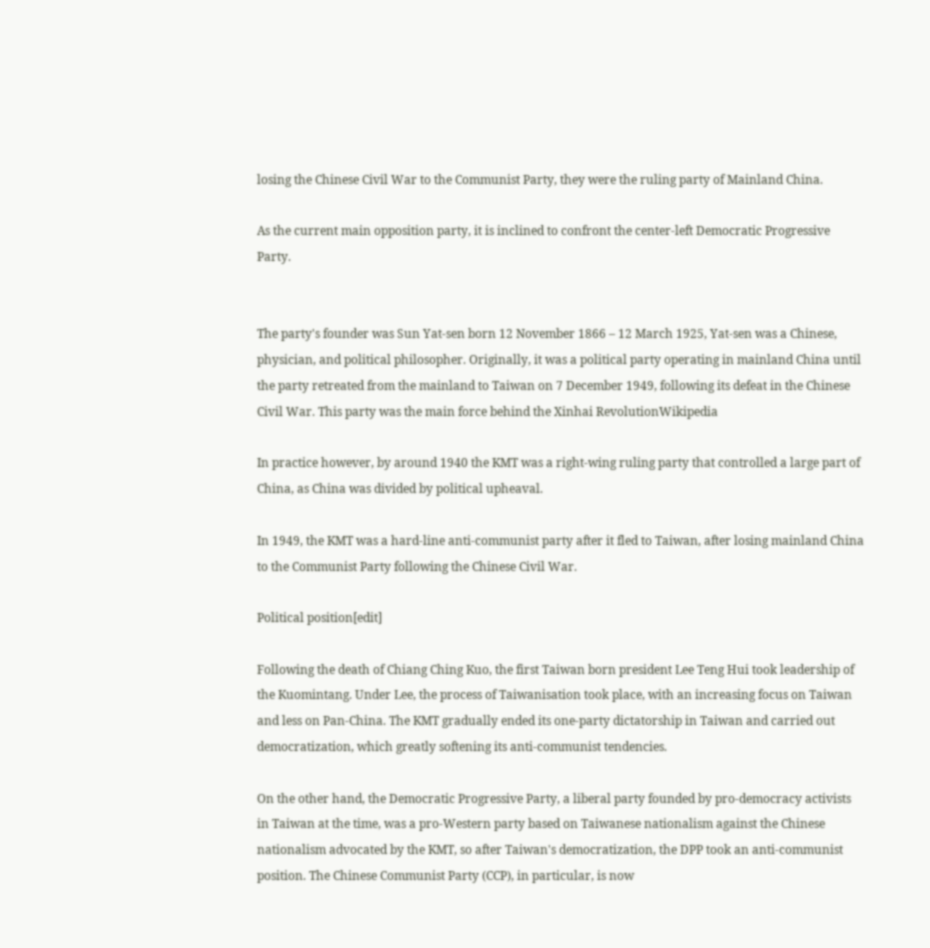losing the Chinese Civil War to the Communist Party, they were the ruling party of Mainland China.

As the current main opposition party, it is inclined to confront the center-left Democratic Progressive Party.


The party's founder was Sun Yat-sen born 12 November 1866 – 12 March 1925, Yat-sen was a Chinese, physician, and political philosopher. Originally, it was a political party operating in mainland China until the party retreated from the mainland to Taiwan on 7 December 1949, following its defeat in the Chinese Civil War. This party was the main force behind the Xinhai RevolutionWikipedia

In practice however, by around 1940 the KMT was a right-wing ruling party that controlled a large part of China, as China was divided by political upheaval.

In 1949, the KMT was a hard-line anti-communist party after it fled to Taiwan, after losing mainland China to the Communist Party following the Chinese Civil War.

Political position[edit]

Following the death of Chiang Ching Kuo, the first Taiwan born president Lee Teng Hui took leadership of the Kuomintang. Under Lee, the process of Taiwanisation took place, with an increasing focus on Taiwan and less on Pan-China. The KMT gradually ended its one-party dictatorship in Taiwan and carried out democratization, which greatly softening its anti-communist tendencies.

On the other hand, the Democratic Progressive Party, a liberal party founded by pro-democracy activists in Taiwan at the time, was a pro-Western party based on Taiwanese nationalism against the Chinese nationalism advocated by the KMT, so after Taiwan's democratization, the DPP took an anti-communist position. The Chinese Communist Party (CCP), in particular, is now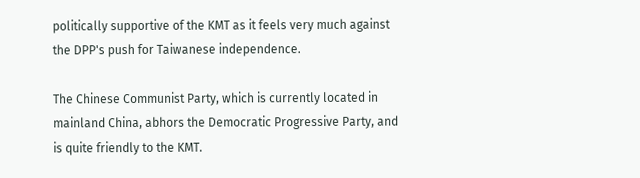politically supportive of the KMT as it feels very much against the DPP's push for Taiwanese independence.

The Chinese Communist Party, which is currently located in mainland China, abhors the Democratic Progressive Party, and is quite friendly to the KMT.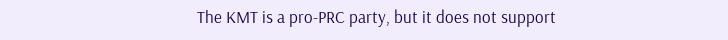The KMT is a pro-PRC party, but it does not support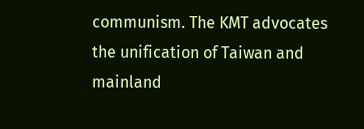communism. The KMT advocates the unification of Taiwan and mainland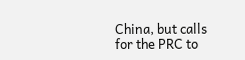China, but calls for the PRC to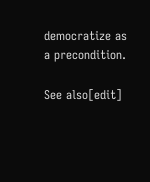democratize as a precondition.

See also[edit]